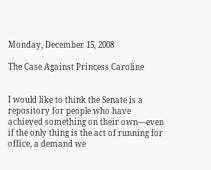Monday, December 15, 2008

The Case Against Princess Caroline


I would like to think the Senate is a repository for people who have achieved something on their own—even if the only thing is the act of running for office, a demand we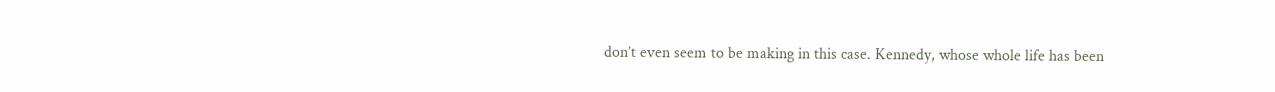don’t even seem to be making in this case. Kennedy, whose whole life has been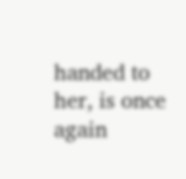handed to her, is once again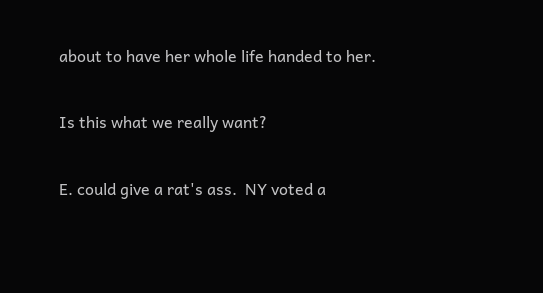about to have her whole life handed to her.

Is this what we really want?

E. could give a rat's ass.  NY voted a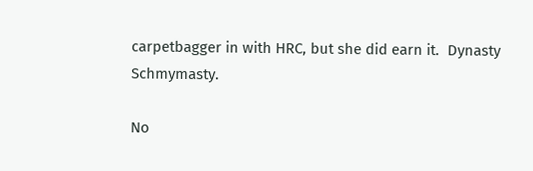carpetbagger in with HRC, but she did earn it.  Dynasty Schmymasty.

No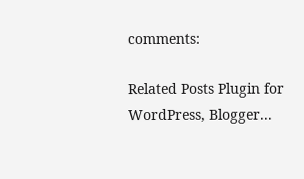comments:

Related Posts Plugin for WordPress, Blogger...